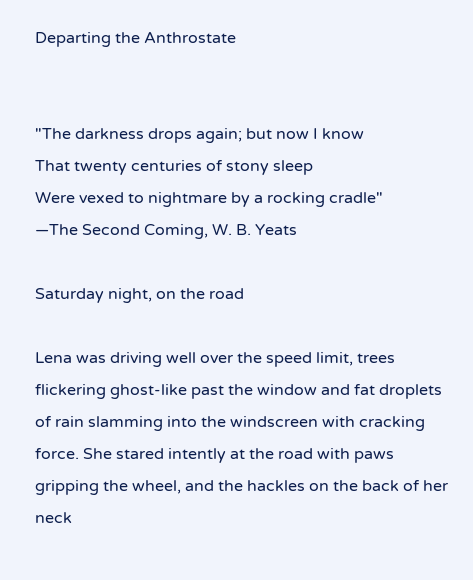Departing the Anthrostate


"The darkness drops again; but now I know
That twenty centuries of stony sleep
Were vexed to nightmare by a rocking cradle"
—The Second Coming, W. B. Yeats

Saturday night, on the road

Lena was driving well over the speed limit, trees flickering ghost-like past the window and fat droplets of rain slamming into the windscreen with cracking force. She stared intently at the road with paws gripping the wheel, and the hackles on the back of her neck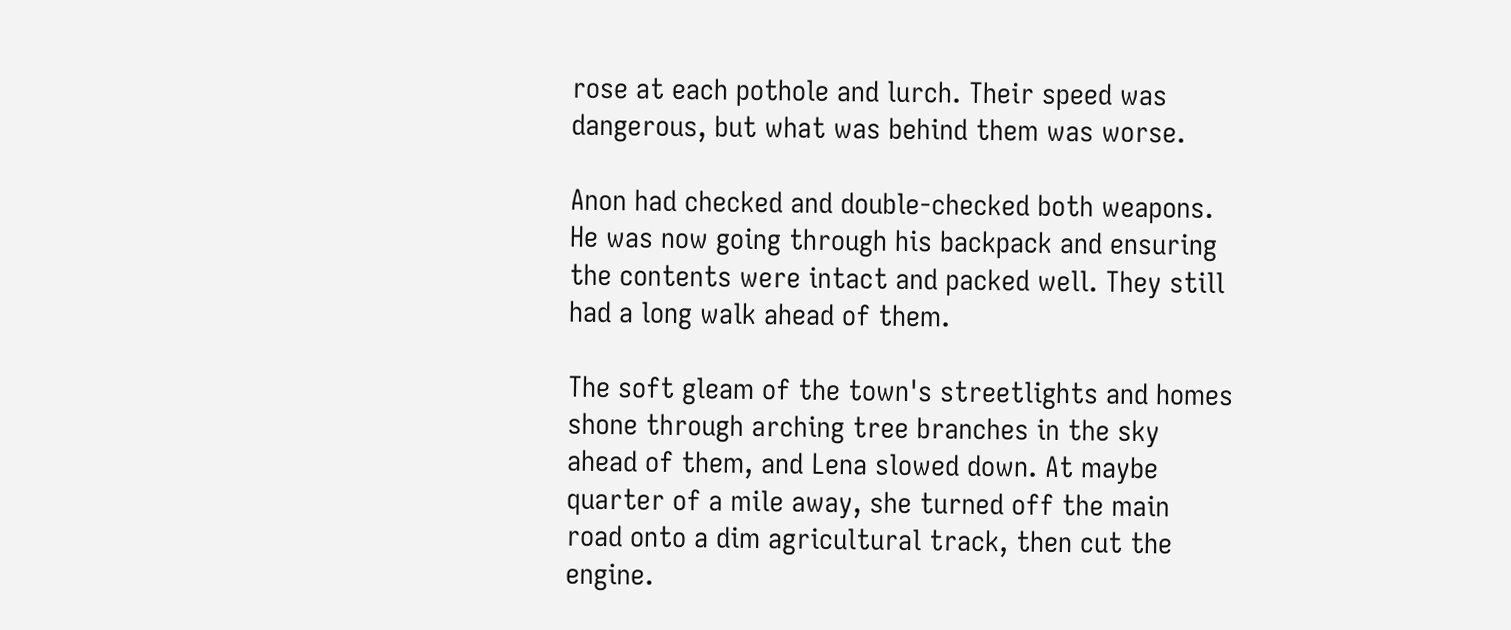rose at each pothole and lurch. Their speed was dangerous, but what was behind them was worse.

Anon had checked and double-checked both weapons. He was now going through his backpack and ensuring the contents were intact and packed well. They still had a long walk ahead of them.

The soft gleam of the town's streetlights and homes shone through arching tree branches in the sky ahead of them, and Lena slowed down. At maybe quarter of a mile away, she turned off the main road onto a dim agricultural track, then cut the engine.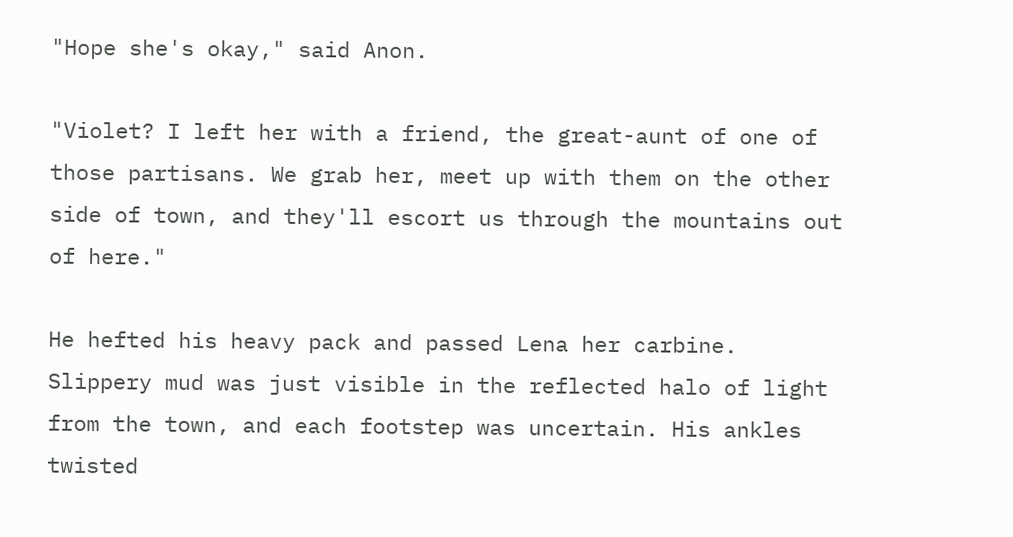"Hope she's okay," said Anon.

"Violet? I left her with a friend, the great-aunt of one of those partisans. We grab her, meet up with them on the other side of town, and they'll escort us through the mountains out of here."

He hefted his heavy pack and passed Lena her carbine. Slippery mud was just visible in the reflected halo of light from the town, and each footstep was uncertain. His ankles twisted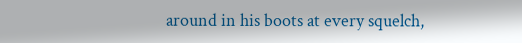around in his boots at every squelch,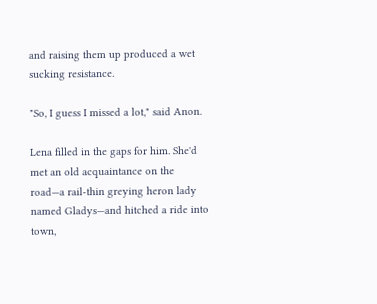and raising them up produced a wet sucking resistance.

"So, I guess I missed a lot," said Anon.

Lena filled in the gaps for him. She'd met an old acquaintance on the road—a rail-thin greying heron lady named Gladys—and hitched a ride into town,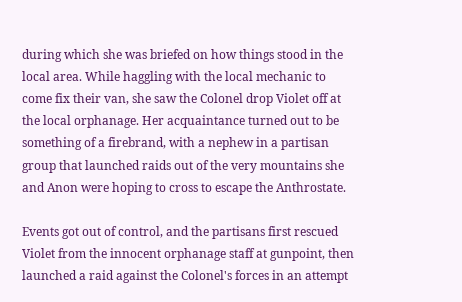during which she was briefed on how things stood in the local area. While haggling with the local mechanic to come fix their van, she saw the Colonel drop Violet off at the local orphanage. Her acquaintance turned out to be something of a firebrand, with a nephew in a partisan group that launched raids out of the very mountains she and Anon were hoping to cross to escape the Anthrostate.

Events got out of control, and the partisans first rescued Violet from the innocent orphanage staff at gunpoint, then launched a raid against the Colonel's forces in an attempt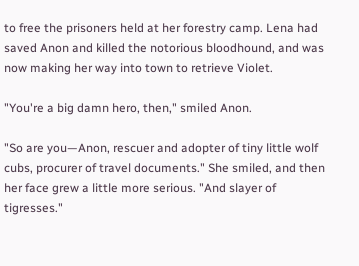to free the prisoners held at her forestry camp. Lena had saved Anon and killed the notorious bloodhound, and was now making her way into town to retrieve Violet.

"You're a big damn hero, then," smiled Anon.

"So are you—Anon, rescuer and adopter of tiny little wolf cubs, procurer of travel documents." She smiled, and then her face grew a little more serious. "And slayer of tigresses."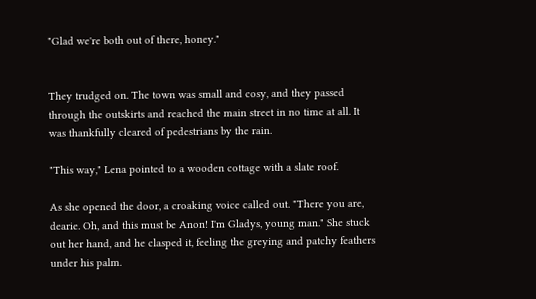"Glad we're both out of there, honey."


They trudged on. The town was small and cosy, and they passed through the outskirts and reached the main street in no time at all. It was thankfully cleared of pedestrians by the rain.

"This way," Lena pointed to a wooden cottage with a slate roof.

As she opened the door, a croaking voice called out. "There you are, dearie. Oh, and this must be Anon! I'm Gladys, young man." She stuck out her hand, and he clasped it, feeling the greying and patchy feathers under his palm.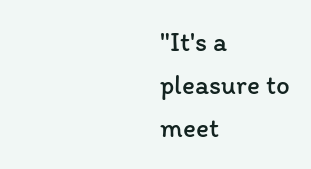"It's a pleasure to meet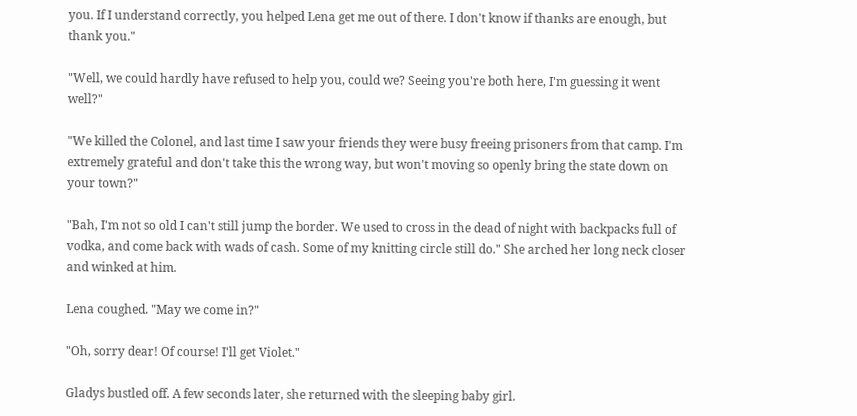you. If I understand correctly, you helped Lena get me out of there. I don't know if thanks are enough, but thank you."

"Well, we could hardly have refused to help you, could we? Seeing you're both here, I'm guessing it went well?"

"We killed the Colonel, and last time I saw your friends they were busy freeing prisoners from that camp. I'm extremely grateful and don't take this the wrong way, but won't moving so openly bring the state down on your town?"

"Bah, I'm not so old I can't still jump the border. We used to cross in the dead of night with backpacks full of vodka, and come back with wads of cash. Some of my knitting circle still do." She arched her long neck closer and winked at him.

Lena coughed. "May we come in?"

"Oh, sorry dear! Of course! I'll get Violet."

Gladys bustled off. A few seconds later, she returned with the sleeping baby girl.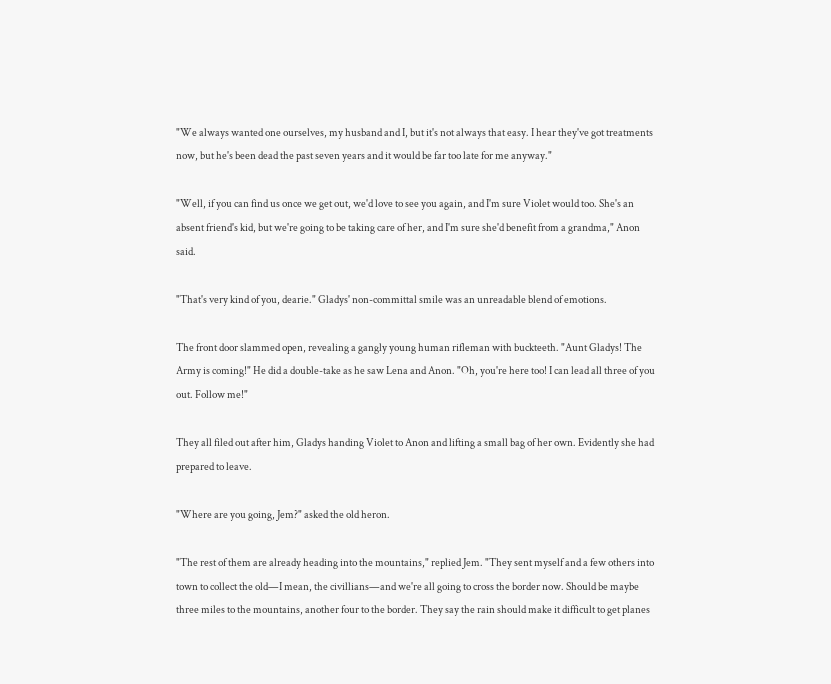"We always wanted one ourselves, my husband and I, but it's not always that easy. I hear they've got treatments now, but he's been dead the past seven years and it would be far too late for me anyway."

"Well, if you can find us once we get out, we'd love to see you again, and I'm sure Violet would too. She's an absent friend's kid, but we're going to be taking care of her, and I'm sure she'd benefit from a grandma," Anon said.

"That's very kind of you, dearie." Gladys' non-committal smile was an unreadable blend of emotions.

The front door slammed open, revealing a gangly young human rifleman with buckteeth. "Aunt Gladys! The Army is coming!" He did a double-take as he saw Lena and Anon. "Oh, you're here too! I can lead all three of you out. Follow me!"

They all filed out after him, Gladys handing Violet to Anon and lifting a small bag of her own. Evidently she had prepared to leave.

"Where are you going, Jem?" asked the old heron.

"The rest of them are already heading into the mountains," replied Jem. "They sent myself and a few others into town to collect the old—I mean, the civillians—and we're all going to cross the border now. Should be maybe three miles to the mountains, another four to the border. They say the rain should make it difficult to get planes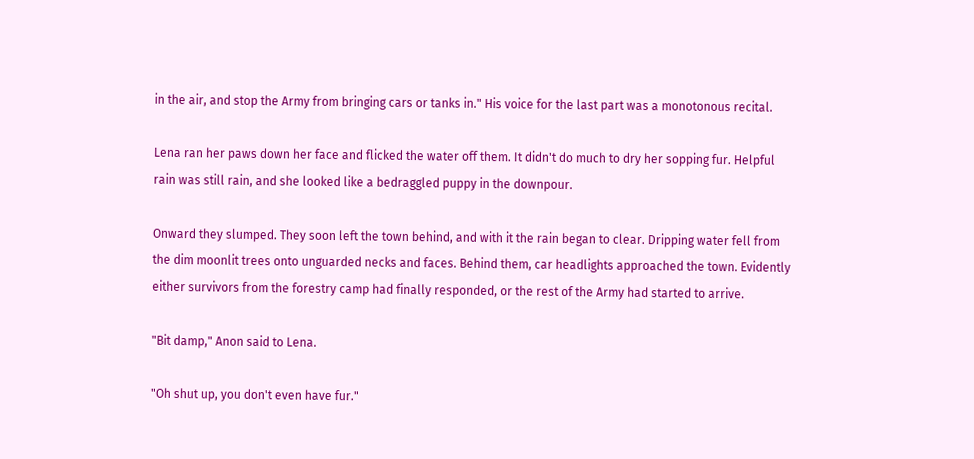in the air, and stop the Army from bringing cars or tanks in." His voice for the last part was a monotonous recital.

Lena ran her paws down her face and flicked the water off them. It didn't do much to dry her sopping fur. Helpful rain was still rain, and she looked like a bedraggled puppy in the downpour.

Onward they slumped. They soon left the town behind, and with it the rain began to clear. Dripping water fell from the dim moonlit trees onto unguarded necks and faces. Behind them, car headlights approached the town. Evidently either survivors from the forestry camp had finally responded, or the rest of the Army had started to arrive.

"Bit damp," Anon said to Lena.

"Oh shut up, you don't even have fur."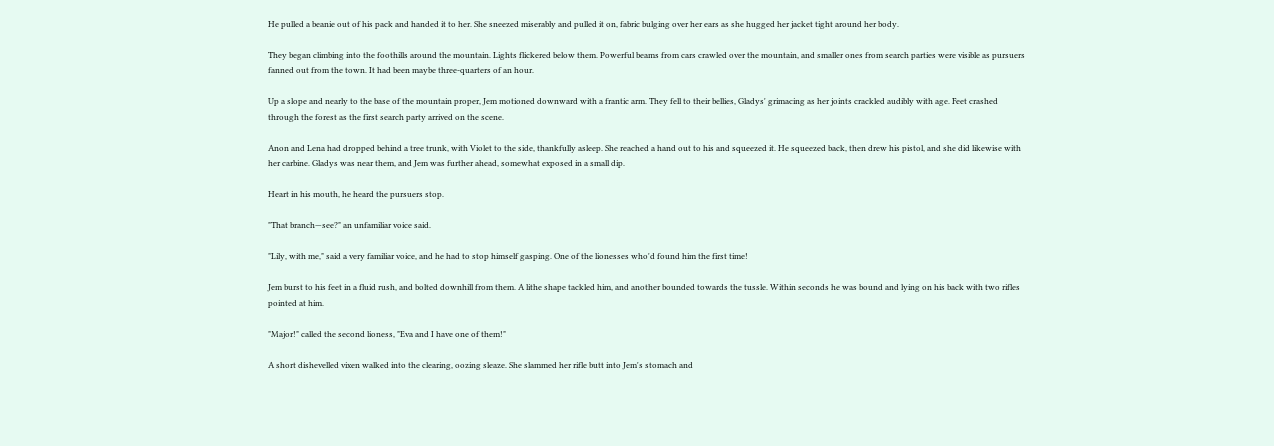He pulled a beanie out of his pack and handed it to her. She sneezed miserably and pulled it on, fabric bulging over her ears as she hugged her jacket tight around her body.

They began climbing into the foothills around the mountain. Lights flickered below them. Powerful beams from cars crawled over the mountain, and smaller ones from search parties were visible as pursuers fanned out from the town. It had been maybe three-quarters of an hour.

Up a slope and nearly to the base of the mountain proper, Jem motioned downward with a frantic arm. They fell to their bellies, Gladys' grimacing as her joints crackled audibly with age. Feet crashed through the forest as the first search party arrived on the scene.

Anon and Lena had dropped behind a tree trunk, with Violet to the side, thankfully asleep. She reached a hand out to his and squeezed it. He squeezed back, then drew his pistol, and she did likewise with her carbine. Gladys was near them, and Jem was further ahead, somewhat exposed in a small dip.

Heart in his mouth, he heard the pursuers stop.

"That branch—see?" an unfamiliar voice said.

"Lily, with me," said a very familiar voice, and he had to stop himself gasping. One of the lionesses who'd found him the first time!

Jem burst to his feet in a fluid rush, and bolted downhill from them. A lithe shape tackled him, and another bounded towards the tussle. Within seconds he was bound and lying on his back with two rifles pointed at him.

"Major!" called the second lioness, "Eva and I have one of them!"

A short dishevelled vixen walked into the clearing, oozing sleaze. She slammed her rifle butt into Jem's stomach and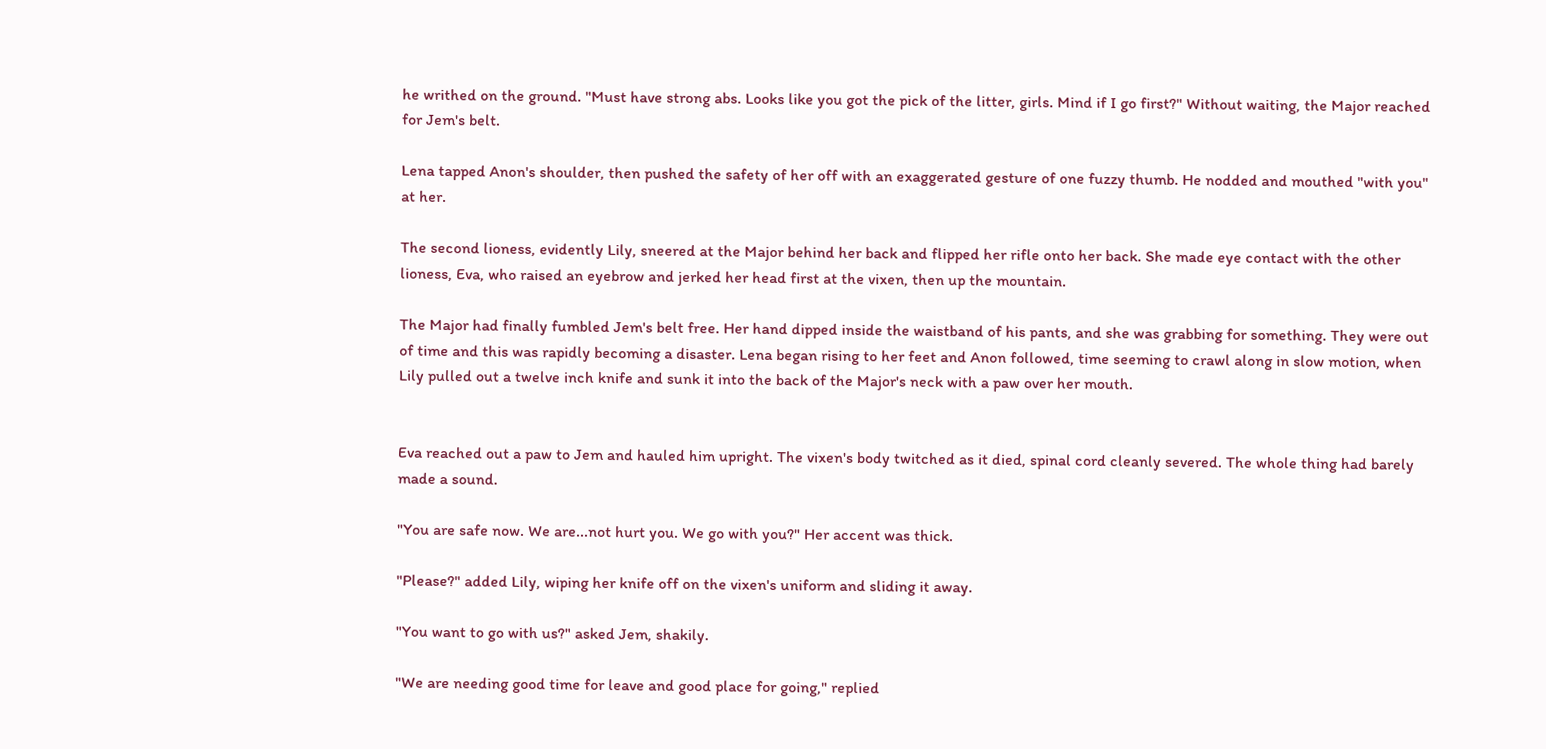he writhed on the ground. "Must have strong abs. Looks like you got the pick of the litter, girls. Mind if I go first?" Without waiting, the Major reached for Jem's belt.

Lena tapped Anon's shoulder, then pushed the safety of her off with an exaggerated gesture of one fuzzy thumb. He nodded and mouthed "with you" at her.

The second lioness, evidently Lily, sneered at the Major behind her back and flipped her rifle onto her back. She made eye contact with the other lioness, Eva, who raised an eyebrow and jerked her head first at the vixen, then up the mountain.

The Major had finally fumbled Jem's belt free. Her hand dipped inside the waistband of his pants, and she was grabbing for something. They were out of time and this was rapidly becoming a disaster. Lena began rising to her feet and Anon followed, time seeming to crawl along in slow motion, when Lily pulled out a twelve inch knife and sunk it into the back of the Major's neck with a paw over her mouth.


Eva reached out a paw to Jem and hauled him upright. The vixen's body twitched as it died, spinal cord cleanly severed. The whole thing had barely made a sound.

"You are safe now. We are...not hurt you. We go with you?" Her accent was thick.

"Please?" added Lily, wiping her knife off on the vixen's uniform and sliding it away.

"You want to go with us?" asked Jem, shakily.

"We are needing good time for leave and good place for going," replied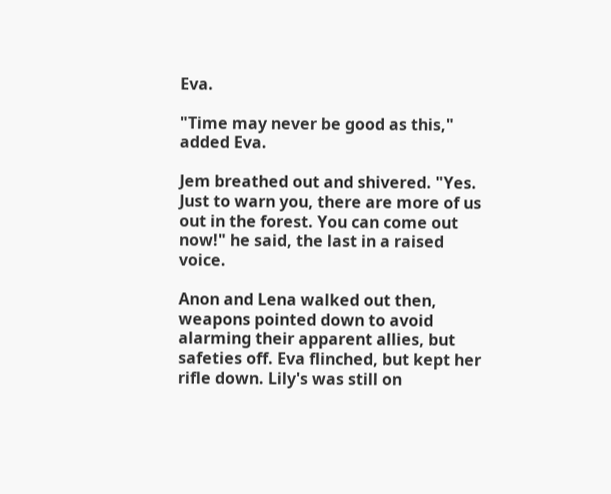Eva.

"Time may never be good as this," added Eva.

Jem breathed out and shivered. "Yes. Just to warn you, there are more of us out in the forest. You can come out now!" he said, the last in a raised voice.

Anon and Lena walked out then, weapons pointed down to avoid alarming their apparent allies, but safeties off. Eva flinched, but kept her rifle down. Lily's was still on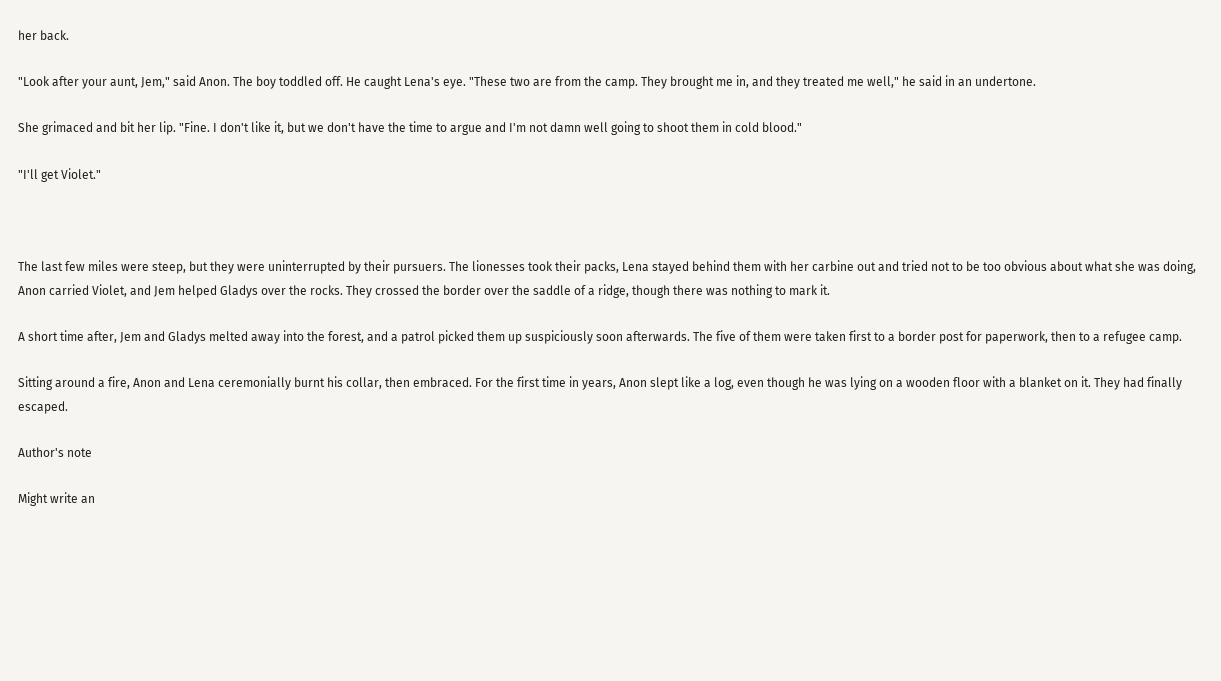her back.

"Look after your aunt, Jem," said Anon. The boy toddled off. He caught Lena's eye. "These two are from the camp. They brought me in, and they treated me well," he said in an undertone.

She grimaced and bit her lip. "Fine. I don't like it, but we don't have the time to argue and I'm not damn well going to shoot them in cold blood."

"I'll get Violet."



The last few miles were steep, but they were uninterrupted by their pursuers. The lionesses took their packs, Lena stayed behind them with her carbine out and tried not to be too obvious about what she was doing, Anon carried Violet, and Jem helped Gladys over the rocks. They crossed the border over the saddle of a ridge, though there was nothing to mark it.

A short time after, Jem and Gladys melted away into the forest, and a patrol picked them up suspiciously soon afterwards. The five of them were taken first to a border post for paperwork, then to a refugee camp.

Sitting around a fire, Anon and Lena ceremonially burnt his collar, then embraced. For the first time in years, Anon slept like a log, even though he was lying on a wooden floor with a blanket on it. They had finally escaped.

Author's note

Might write an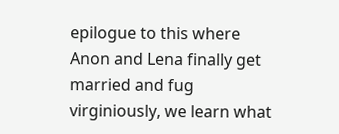epilogue to this where Anon and Lena finally get married and fug virginiously, we learn what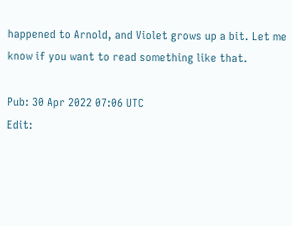happened to Arnold, and Violet grows up a bit. Let me know if you want to read something like that.

Pub: 30 Apr 2022 07:06 UTC
Edit: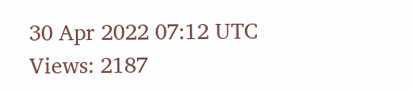30 Apr 2022 07:12 UTC
Views: 2187